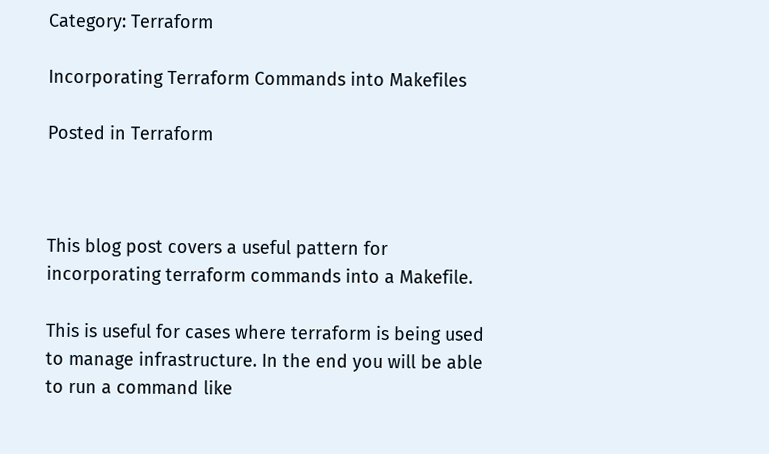Category: Terraform

Incorporating Terraform Commands into Makefiles

Posted in Terraform



This blog post covers a useful pattern for incorporating terraform commands into a Makefile.

This is useful for cases where terraform is being used to manage infrastructure. In the end you will be able to run a command like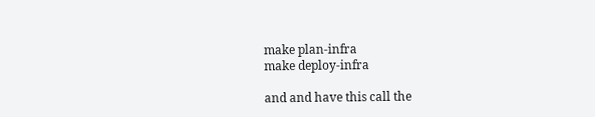make plan-infra
make deploy-infra

and and have this call the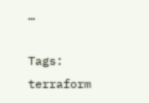…

Tags:    terraform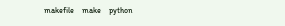makefile    make    python